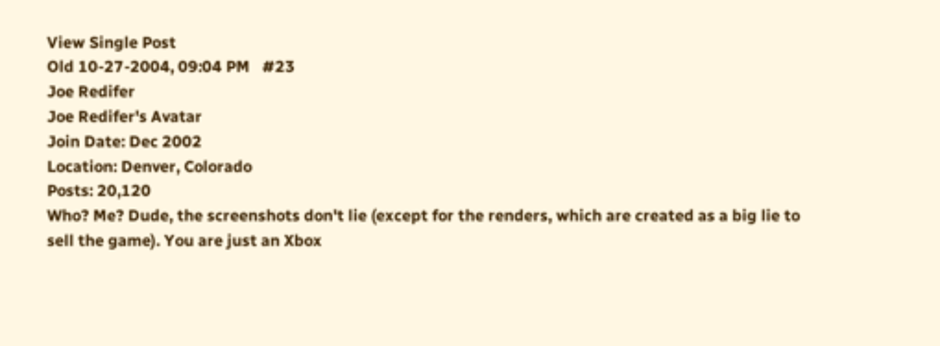View Single Post
Old 10-27-2004, 09:04 PM   #23
Joe Redifer
Joe Redifer's Avatar
Join Date: Dec 2002
Location: Denver, Colorado
Posts: 20,120
Who? Me? Dude, the screenshots don't lie (except for the renders, which are created as a big lie to sell the game). You are just an Xbox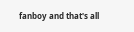fanboy and that's all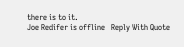there is to it.
Joe Redifer is offline   Reply With Quote